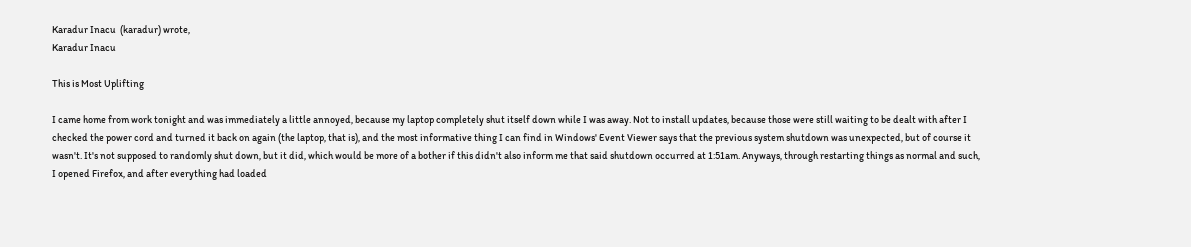Karadur Inacu  (karadur) wrote,
Karadur Inacu

This is Most Uplifting

I came home from work tonight and was immediately a little annoyed, because my laptop completely shut itself down while I was away. Not to install updates, because those were still waiting to be dealt with after I checked the power cord and turned it back on again (the laptop, that is), and the most informative thing I can find in Windows' Event Viewer says that the previous system shutdown was unexpected, but of course it wasn't. It's not supposed to randomly shut down, but it did, which would be more of a bother if this didn't also inform me that said shutdown occurred at 1:51am. Anyways, through restarting things as normal and such, I opened Firefox, and after everything had loaded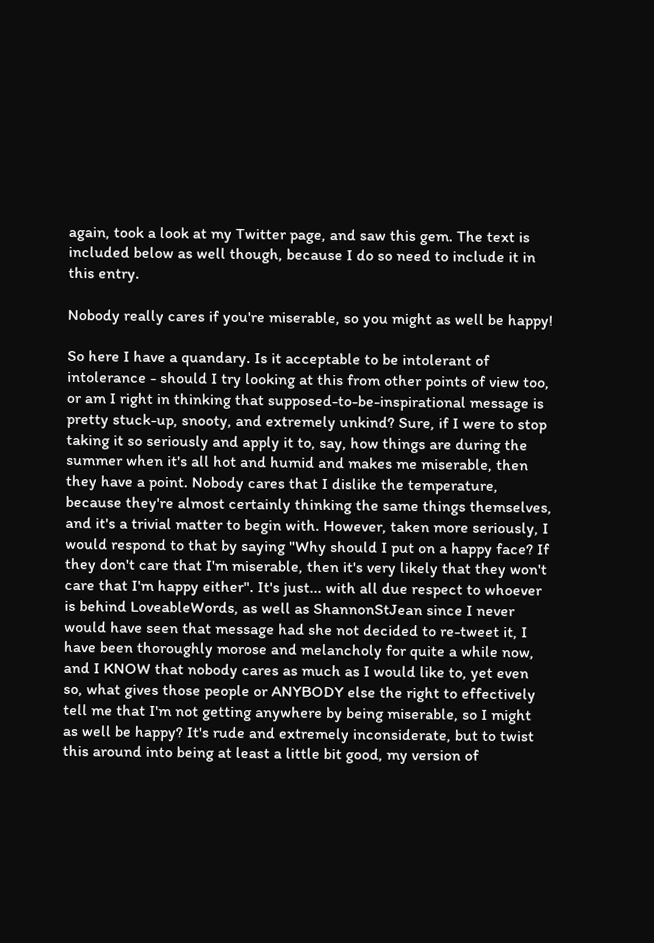again, took a look at my Twitter page, and saw this gem. The text is included below as well though, because I do so need to include it in this entry.

Nobody really cares if you're miserable, so you might as well be happy!

So here I have a quandary. Is it acceptable to be intolerant of intolerance - should I try looking at this from other points of view too, or am I right in thinking that supposed-to-be-inspirational message is pretty stuck-up, snooty, and extremely unkind? Sure, if I were to stop taking it so seriously and apply it to, say, how things are during the summer when it's all hot and humid and makes me miserable, then they have a point. Nobody cares that I dislike the temperature, because they're almost certainly thinking the same things themselves, and it's a trivial matter to begin with. However, taken more seriously, I would respond to that by saying "Why should I put on a happy face? If they don't care that I'm miserable, then it's very likely that they won't care that I'm happy either". It's just... with all due respect to whoever is behind LoveableWords, as well as ShannonStJean since I never would have seen that message had she not decided to re-tweet it, I have been thoroughly morose and melancholy for quite a while now, and I KNOW that nobody cares as much as I would like to, yet even so, what gives those people or ANYBODY else the right to effectively tell me that I'm not getting anywhere by being miserable, so I might as well be happy? It's rude and extremely inconsiderate, but to twist this around into being at least a little bit good, my version of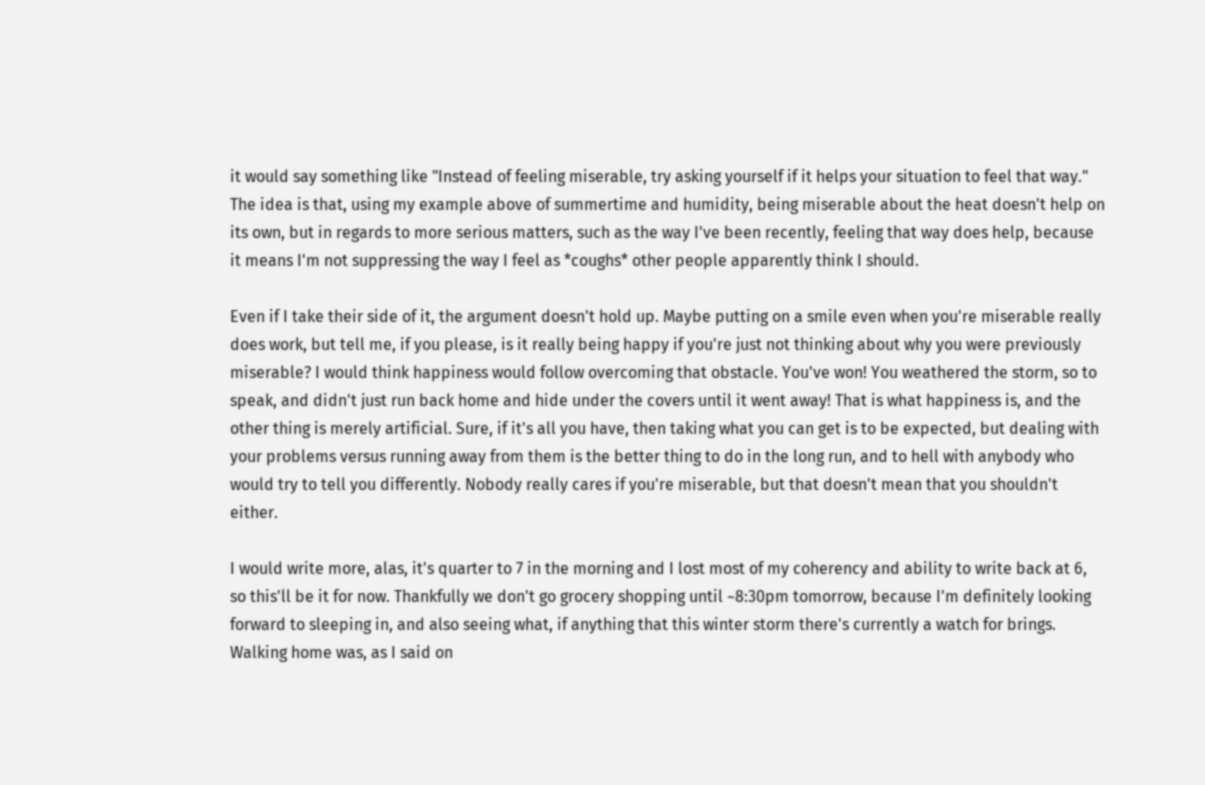it would say something like "Instead of feeling miserable, try asking yourself if it helps your situation to feel that way." The idea is that, using my example above of summertime and humidity, being miserable about the heat doesn't help on its own, but in regards to more serious matters, such as the way I've been recently, feeling that way does help, because it means I'm not suppressing the way I feel as *coughs* other people apparently think I should.

Even if I take their side of it, the argument doesn't hold up. Maybe putting on a smile even when you're miserable really does work, but tell me, if you please, is it really being happy if you're just not thinking about why you were previously miserable? I would think happiness would follow overcoming that obstacle. You've won! You weathered the storm, so to speak, and didn't just run back home and hide under the covers until it went away! That is what happiness is, and the other thing is merely artificial. Sure, if it's all you have, then taking what you can get is to be expected, but dealing with your problems versus running away from them is the better thing to do in the long run, and to hell with anybody who would try to tell you differently. Nobody really cares if you're miserable, but that doesn't mean that you shouldn't either.

I would write more, alas, it's quarter to 7 in the morning and I lost most of my coherency and ability to write back at 6, so this'll be it for now. Thankfully we don't go grocery shopping until ~8:30pm tomorrow, because I'm definitely looking forward to sleeping in, and also seeing what, if anything that this winter storm there's currently a watch for brings. Walking home was, as I said on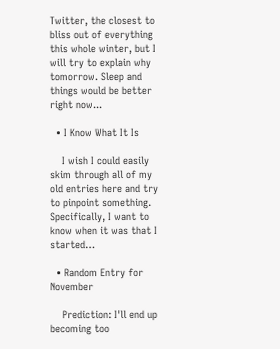Twitter, the closest to bliss out of everything this whole winter, but I will try to explain why tomorrow. Sleep and things would be better right now...

  • I Know What It Is

    I wish I could easily skim through all of my old entries here and try to pinpoint something. Specifically, I want to know when it was that I started…

  • Random Entry for November

    Prediction: I'll end up becoming too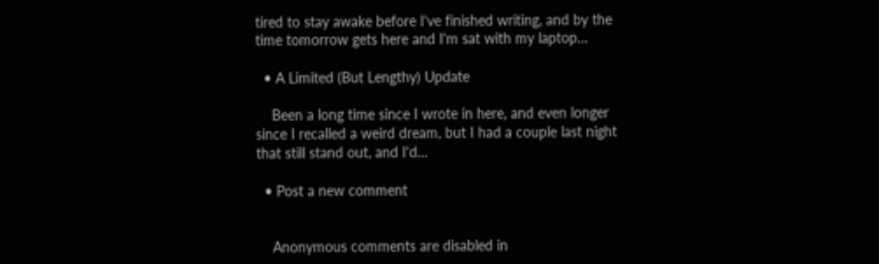tired to stay awake before I've finished writing, and by the time tomorrow gets here and I'm sat with my laptop…

  • A Limited (But Lengthy) Update

    Been a long time since I wrote in here, and even longer since I recalled a weird dream, but I had a couple last night that still stand out, and I'd…

  • Post a new comment


    Anonymous comments are disabled in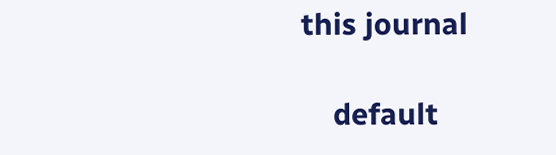this journal

    default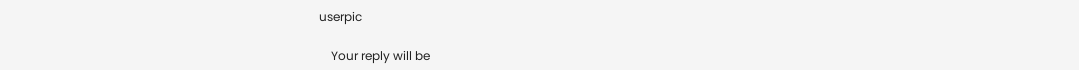userpic

    Your reply will be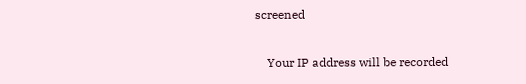screened

    Your IP address will be recorded